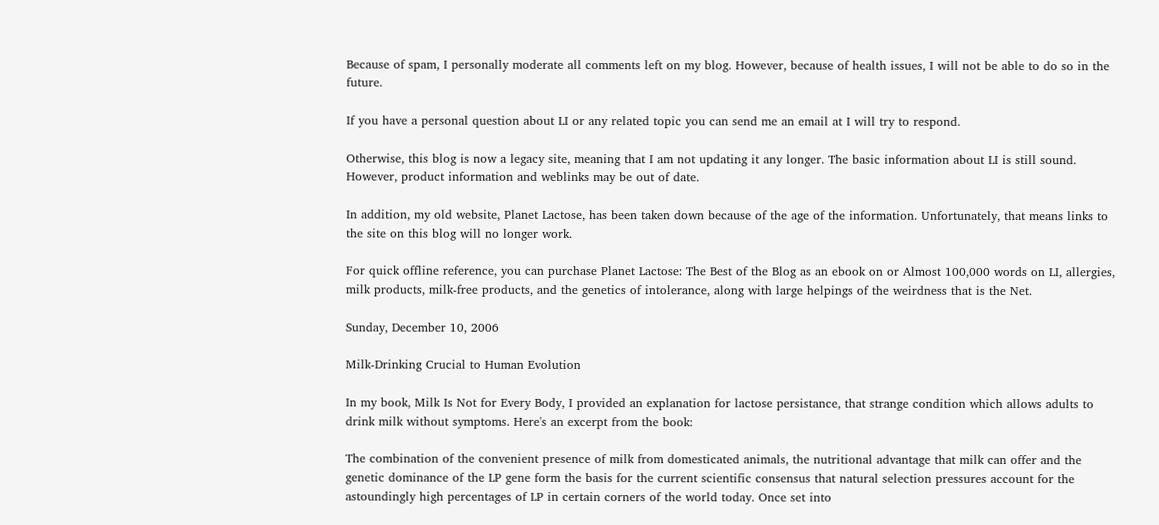Because of spam, I personally moderate all comments left on my blog. However, because of health issues, I will not be able to do so in the future.

If you have a personal question about LI or any related topic you can send me an email at I will try to respond.

Otherwise, this blog is now a legacy site, meaning that I am not updating it any longer. The basic information about LI is still sound. However, product information and weblinks may be out of date.

In addition, my old website, Planet Lactose, has been taken down because of the age of the information. Unfortunately, that means links to the site on this blog will no longer work.

For quick offline reference, you can purchase Planet Lactose: The Best of the Blog as an ebook on or Almost 100,000 words on LI, allergies, milk products, milk-free products, and the genetics of intolerance, along with large helpings of the weirdness that is the Net.

Sunday, December 10, 2006

Milk-Drinking Crucial to Human Evolution

In my book, Milk Is Not for Every Body, I provided an explanation for lactose persistance, that strange condition which allows adults to drink milk without symptoms. Here's an excerpt from the book:

The combination of the convenient presence of milk from domesticated animals, the nutritional advantage that milk can offer and the genetic dominance of the LP gene form the basis for the current scientific consensus that natural selection pressures account for the astoundingly high percentages of LP in certain corners of the world today. Once set into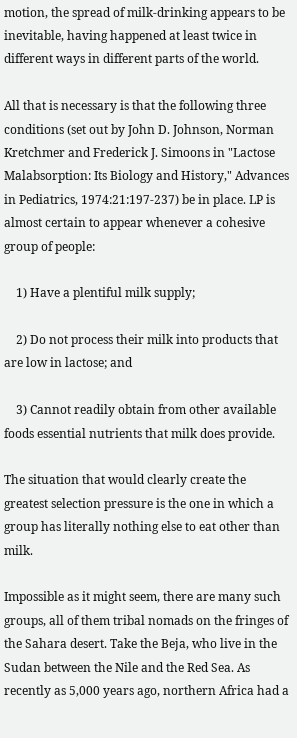motion, the spread of milk-drinking appears to be inevitable, having happened at least twice in different ways in different parts of the world.

All that is necessary is that the following three conditions (set out by John D. Johnson, Norman Kretchmer and Frederick J. Simoons in "Lactose Malabsorption: Its Biology and History," Advances in Pediatrics, 1974:21:197-237) be in place. LP is almost certain to appear whenever a cohesive group of people:

    1) Have a plentiful milk supply;

    2) Do not process their milk into products that are low in lactose; and

    3) Cannot readily obtain from other available foods essential nutrients that milk does provide.

The situation that would clearly create the greatest selection pressure is the one in which a group has literally nothing else to eat other than milk.

Impossible as it might seem, there are many such groups, all of them tribal nomads on the fringes of the Sahara desert. Take the Beja, who live in the Sudan between the Nile and the Red Sea. As recently as 5,000 years ago, northern Africa had a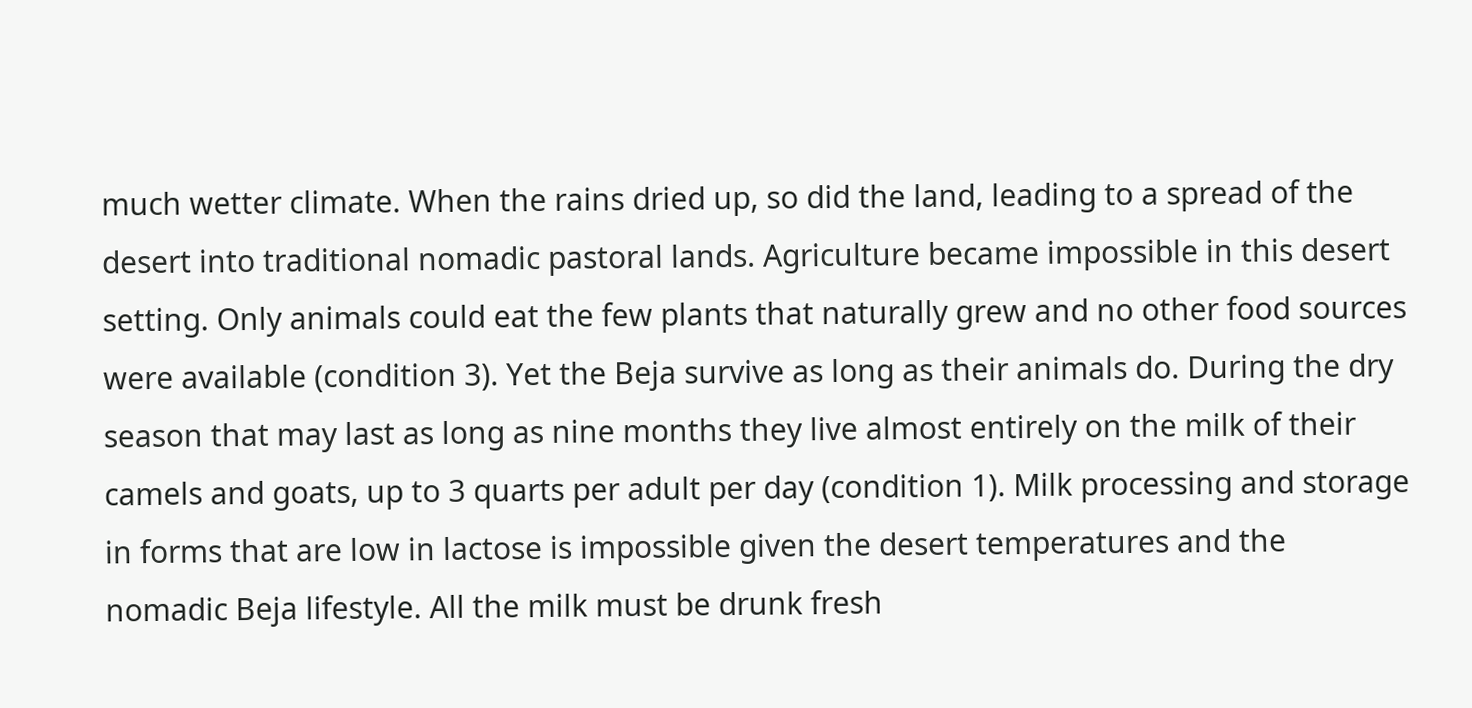much wetter climate. When the rains dried up, so did the land, leading to a spread of the desert into traditional nomadic pastoral lands. Agriculture became impossible in this desert setting. Only animals could eat the few plants that naturally grew and no other food sources were available (condition 3). Yet the Beja survive as long as their animals do. During the dry season that may last as long as nine months they live almost entirely on the milk of their camels and goats, up to 3 quarts per adult per day (condition 1). Milk processing and storage in forms that are low in lactose is impossible given the desert temperatures and the nomadic Beja lifestyle. All the milk must be drunk fresh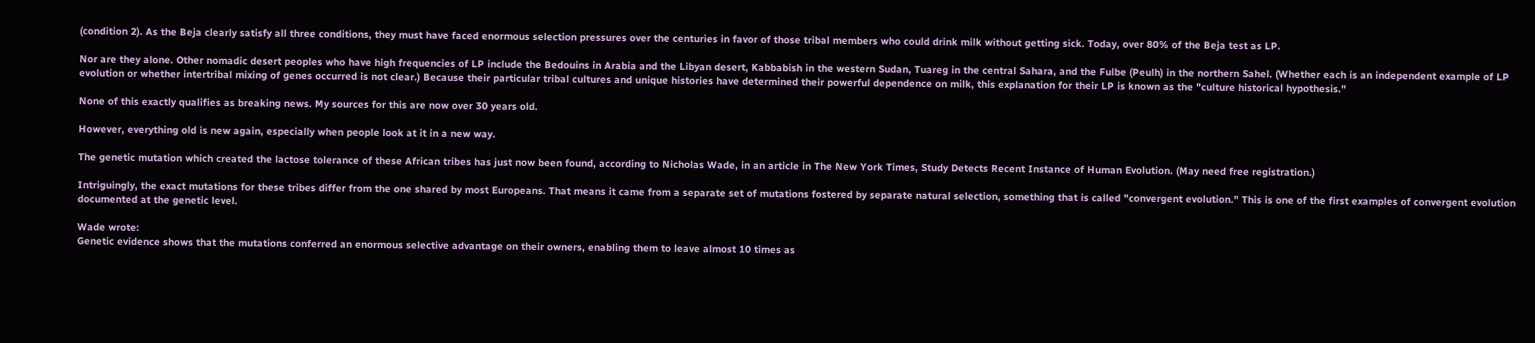(condition 2). As the Beja clearly satisfy all three conditions, they must have faced enormous selection pressures over the centuries in favor of those tribal members who could drink milk without getting sick. Today, over 80% of the Beja test as LP.

Nor are they alone. Other nomadic desert peoples who have high frequencies of LP include the Bedouins in Arabia and the Libyan desert, Kabbabish in the western Sudan, Tuareg in the central Sahara, and the Fulbe (Peulh) in the northern Sahel. (Whether each is an independent example of LP evolution or whether intertribal mixing of genes occurred is not clear.) Because their particular tribal cultures and unique histories have determined their powerful dependence on milk, this explanation for their LP is known as the "culture historical hypothesis."

None of this exactly qualifies as breaking news. My sources for this are now over 30 years old.

However, everything old is new again, especially when people look at it in a new way.

The genetic mutation which created the lactose tolerance of these African tribes has just now been found, according to Nicholas Wade, in an article in The New York Times, Study Detects Recent Instance of Human Evolution. (May need free registration.)

Intriguingly, the exact mutations for these tribes differ from the one shared by most Europeans. That means it came from a separate set of mutations fostered by separate natural selection, something that is called "convergent evolution." This is one of the first examples of convergent evolution documented at the genetic level.

Wade wrote:
Genetic evidence shows that the mutations conferred an enormous selective advantage on their owners, enabling them to leave almost 10 times as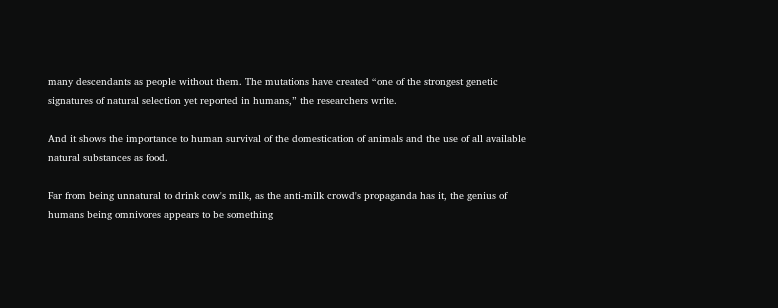many descendants as people without them. The mutations have created “one of the strongest genetic signatures of natural selection yet reported in humans,” the researchers write.

And it shows the importance to human survival of the domestication of animals and the use of all available natural substances as food.

Far from being unnatural to drink cow's milk, as the anti-milk crowd's propaganda has it, the genius of humans being omnivores appears to be something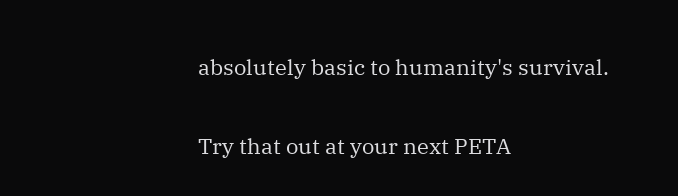absolutely basic to humanity's survival.

Try that out at your next PETA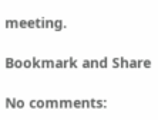meeting.

Bookmark and Share

No comments: